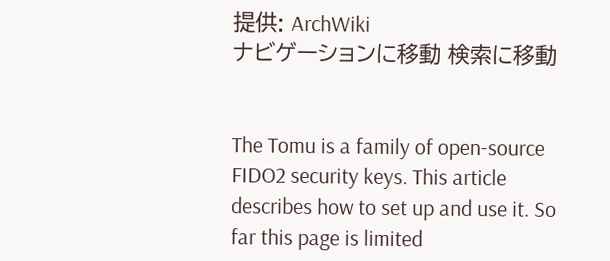提供: ArchWiki
ナビゲーションに移動 検索に移動


The Tomu is a family of open-source FIDO2 security keys. This article describes how to set up and use it. So far this page is limited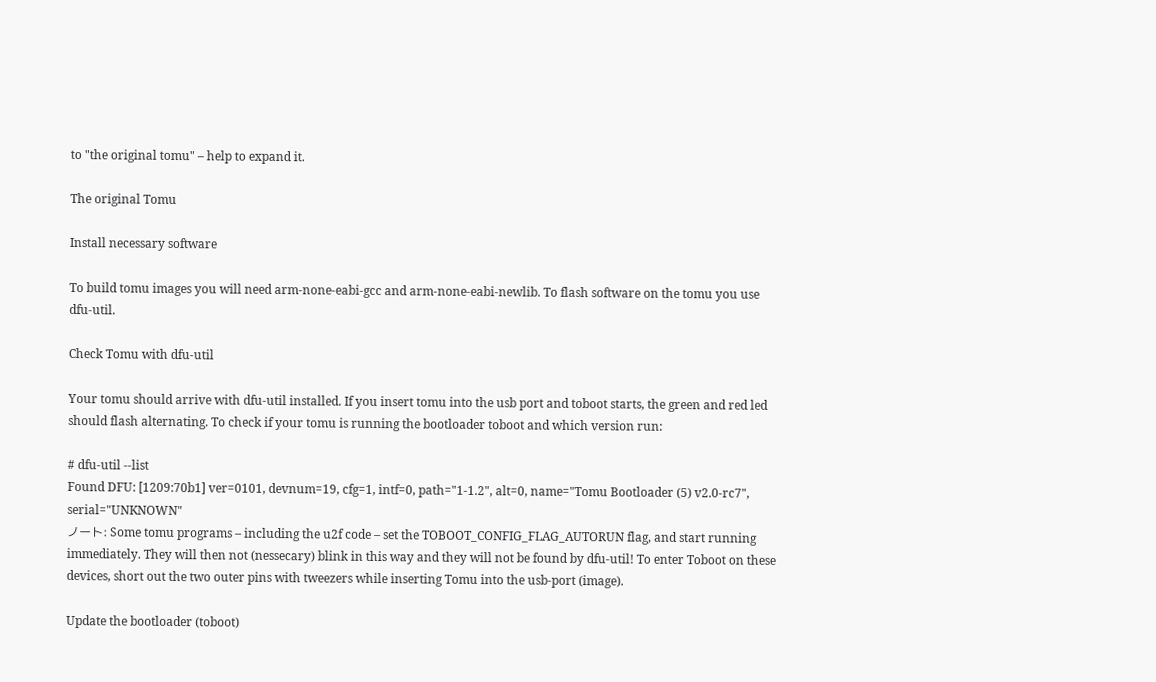to "the original tomu" – help to expand it.

The original Tomu

Install necessary software

To build tomu images you will need arm-none-eabi-gcc and arm-none-eabi-newlib. To flash software on the tomu you use dfu-util.

Check Tomu with dfu-util

Your tomu should arrive with dfu-util installed. If you insert tomu into the usb port and toboot starts, the green and red led should flash alternating. To check if your tomu is running the bootloader toboot and which version run:

# dfu-util --list
Found DFU: [1209:70b1] ver=0101, devnum=19, cfg=1, intf=0, path="1-1.2", alt=0, name="Tomu Bootloader (5) v2.0-rc7", serial="UNKNOWN"
ノート: Some tomu programs – including the u2f code – set the TOBOOT_CONFIG_FLAG_AUTORUN flag, and start running immediately. They will then not (nessecary) blink in this way and they will not be found by dfu-util! To enter Toboot on these devices, short out the two outer pins with tweezers while inserting Tomu into the usb-port (image).

Update the bootloader (toboot)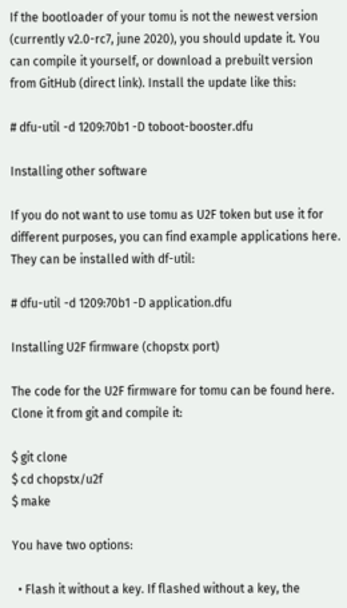If the bootloader of your tomu is not the newest version (currently v2.0-rc7, june 2020), you should update it. You can compile it yourself, or download a prebuilt version from GitHub (direct link). Install the update like this:

# dfu-util -d 1209:70b1 -D toboot-booster.dfu

Installing other software

If you do not want to use tomu as U2F token but use it for different purposes, you can find example applications here. They can be installed with df-util:

# dfu-util -d 1209:70b1 -D application.dfu

Installing U2F firmware (chopstx port)

The code for the U2F firmware for tomu can be found here. Clone it from git and compile it:

$ git clone
$ cd chopstx/u2f
$ make

You have two options:

  • Flash it without a key. If flashed without a key, the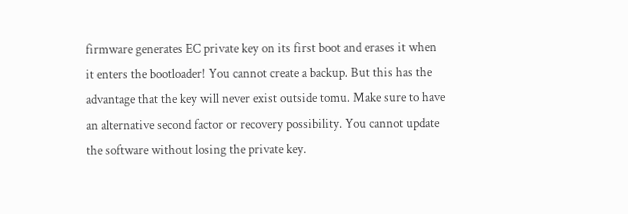firmware generates EC private key on its first boot and erases it when it enters the bootloader! You cannot create a backup. But this has the advantage that the key will never exist outside tomu. Make sure to have an alternative second factor or recovery possibility. You cannot update the software without losing the private key.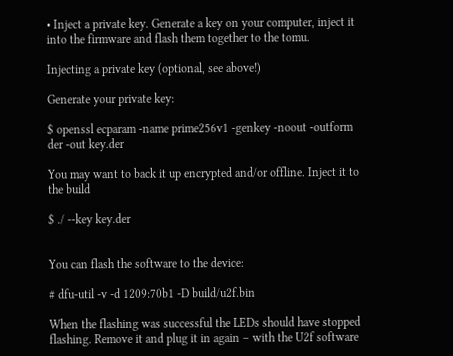• Inject a private key. Generate a key on your computer, inject it into the firmware and flash them together to the tomu.

Injecting a private key (optional, see above!)

Generate your private key:

$ openssl ecparam -name prime256v1 -genkey -noout -outform der -out key.der

You may want to back it up encrypted and/or offline. Inject it to the build

$ ./ --key key.der


You can flash the software to the device:

# dfu-util -v -d 1209:70b1 -D build/u2f.bin

When the flashing was successful the LEDs should have stopped flashing. Remove it and plug it in again – with the U2f software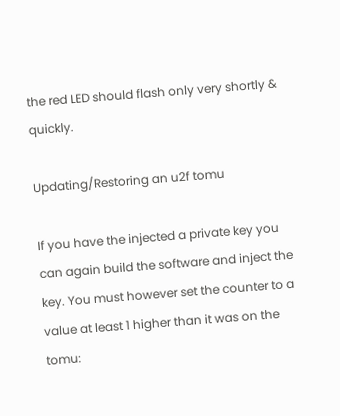the red LED should flash only very shortly & quickly.

Updating/Restoring an u2f tomu

If you have the injected a private key you can again build the software and inject the key. You must however set the counter to a value at least 1 higher than it was on the tomu: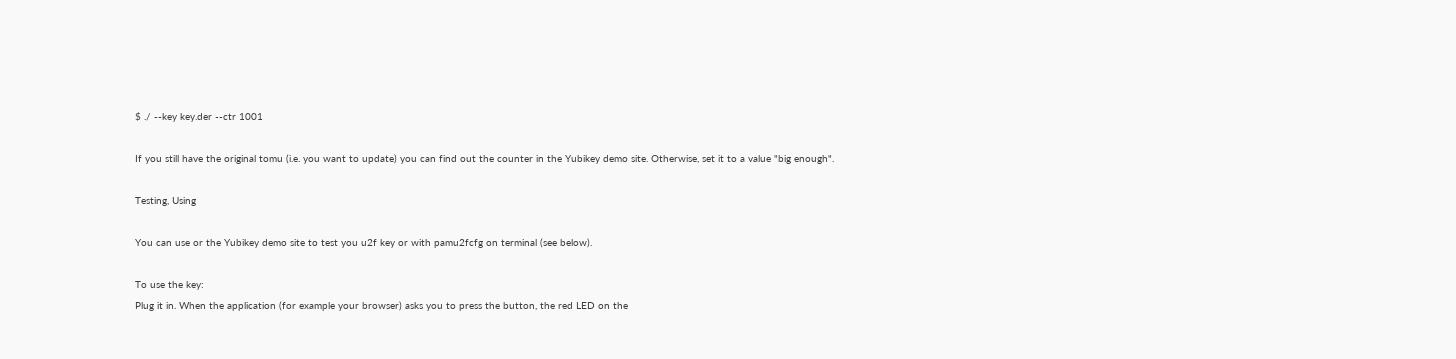$ ./ --key key.der --ctr 1001

If you still have the original tomu (i.e. you want to update) you can find out the counter in the Yubikey demo site. Otherwise, set it to a value "big enough".

Testing, Using

You can use or the Yubikey demo site to test you u2f key or with pamu2fcfg on terminal (see below).

To use the key:
Plug it in. When the application (for example your browser) asks you to press the button, the red LED on the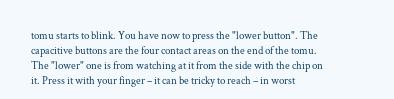tomu starts to blink. You have now to press the "lower button". The capacitive buttons are the four contact areas on the end of the tomu. The "lower" one is from watching at it from the side with the chip on it. Press it with your finger – it can be tricky to reach – in worst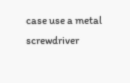case use a metal screwdriver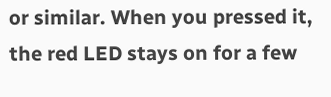or similar. When you pressed it, the red LED stays on for a few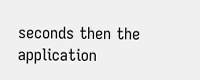seconds then the application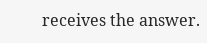receives the answer.